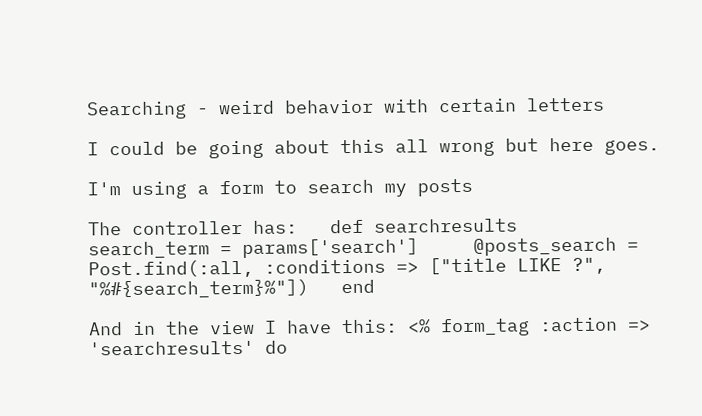Searching - weird behavior with certain letters

I could be going about this all wrong but here goes.

I'm using a form to search my posts

The controller has:   def searchresults     search_term = params['search']     @posts_search = Post.find(:all, :conditions => ["title LIKE ?", "%#{search_term}%"])   end

And in the view I have this: <% form_tag :action => 'searchresults' do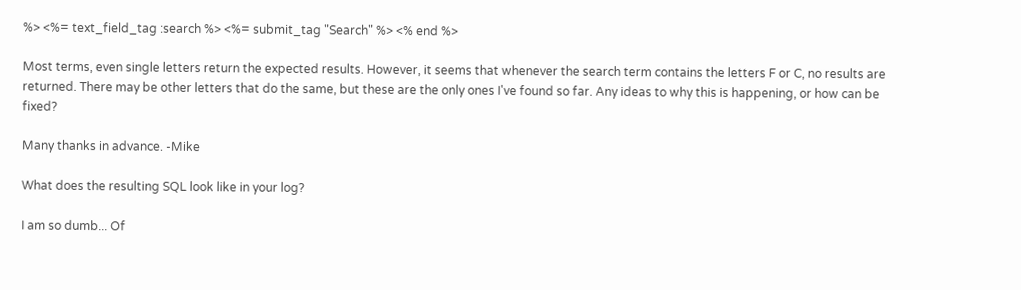%> <%= text_field_tag :search %> <%= submit_tag "Search" %> <% end %>

Most terms, even single letters return the expected results. However, it seems that whenever the search term contains the letters F or C, no results are returned. There may be other letters that do the same, but these are the only ones I've found so far. Any ideas to why this is happening, or how can be fixed?

Many thanks in advance. -Mike

What does the resulting SQL look like in your log?

I am so dumb... Of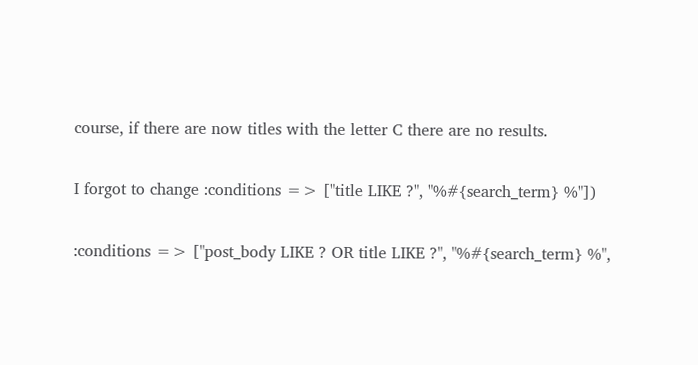course, if there are now titles with the letter C there are no results.

I forgot to change :conditions => ["title LIKE ?", "%#{search_term} %"])

:conditions => ["post_body LIKE ? OR title LIKE ?", "%#{search_term} %",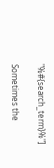"%#{search_term}%"]

Sometimes the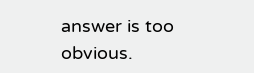answer is too obvious.